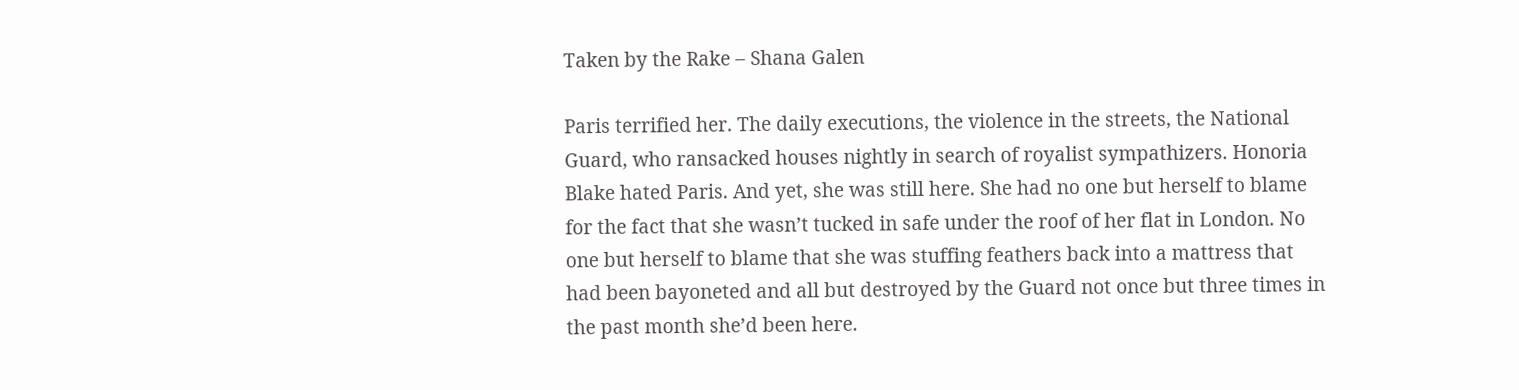Taken by the Rake – Shana Galen

Paris terrified her. The daily executions, the violence in the streets, the National Guard, who ransacked houses nightly in search of royalist sympathizers. Honoria Blake hated Paris. And yet, she was still here. She had no one but herself to blame for the fact that she wasn’t tucked in safe under the roof of her flat in London. No one but herself to blame that she was stuffing feathers back into a mattress that had been bayoneted and all but destroyed by the Guard not once but three times in the past month she’d been here.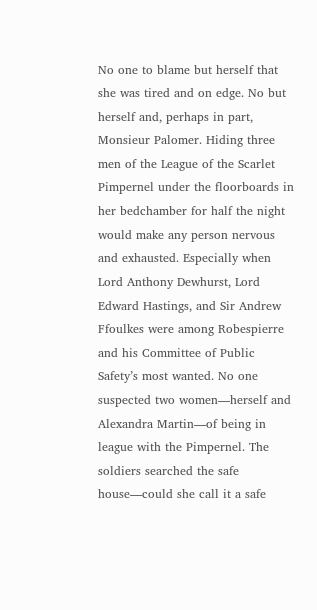No one to blame but herself that she was tired and on edge. No but herself and, perhaps in part, Monsieur Palomer. Hiding three men of the League of the Scarlet Pimpernel under the floorboards in her bedchamber for half the night would make any person nervous and exhausted. Especially when Lord Anthony Dewhurst, Lord Edward Hastings, and Sir Andrew Ffoulkes were among Robespierre and his Committee of Public Safety’s most wanted. No one suspected two women—herself and Alexandra Martin—of being in league with the Pimpernel. The soldiers searched the safe house—could she call it a safe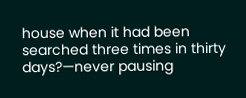house when it had been searched three times in thirty days?—never pausing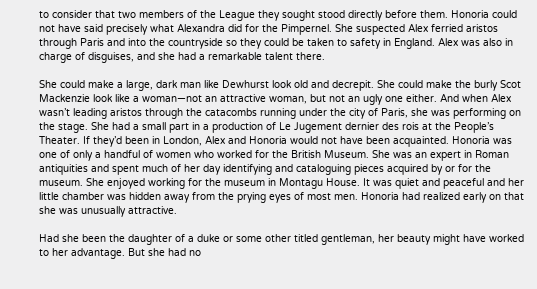to consider that two members of the League they sought stood directly before them. Honoria could not have said precisely what Alexandra did for the Pimpernel. She suspected Alex ferried aristos through Paris and into the countryside so they could be taken to safety in England. Alex was also in charge of disguises, and she had a remarkable talent there.

She could make a large, dark man like Dewhurst look old and decrepit. She could make the burly Scot Mackenzie look like a woman—not an attractive woman, but not an ugly one either. And when Alex wasn’t leading aristos through the catacombs running under the city of Paris, she was performing on the stage. She had a small part in a production of Le Jugement dernier des rois at the People’s Theater. If they’d been in London, Alex and Honoria would not have been acquainted. Honoria was one of only a handful of women who worked for the British Museum. She was an expert in Roman antiquities and spent much of her day identifying and cataloguing pieces acquired by or for the museum. She enjoyed working for the museum in Montagu House. It was quiet and peaceful and her little chamber was hidden away from the prying eyes of most men. Honoria had realized early on that she was unusually attractive.

Had she been the daughter of a duke or some other titled gentleman, her beauty might have worked to her advantage. But she had no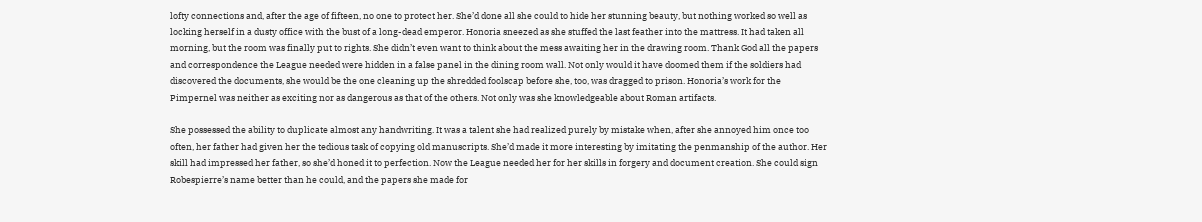lofty connections and, after the age of fifteen, no one to protect her. She’d done all she could to hide her stunning beauty, but nothing worked so well as locking herself in a dusty office with the bust of a long-dead emperor. Honoria sneezed as she stuffed the last feather into the mattress. It had taken all morning, but the room was finally put to rights. She didn’t even want to think about the mess awaiting her in the drawing room. Thank God all the papers and correspondence the League needed were hidden in a false panel in the dining room wall. Not only would it have doomed them if the soldiers had discovered the documents, she would be the one cleaning up the shredded foolscap before she, too, was dragged to prison. Honoria’s work for the Pimpernel was neither as exciting nor as dangerous as that of the others. Not only was she knowledgeable about Roman artifacts.

She possessed the ability to duplicate almost any handwriting. It was a talent she had realized purely by mistake when, after she annoyed him once too often, her father had given her the tedious task of copying old manuscripts. She’d made it more interesting by imitating the penmanship of the author. Her skill had impressed her father, so she’d honed it to perfection. Now the League needed her for her skills in forgery and document creation. She could sign Robespierre’s name better than he could, and the papers she made for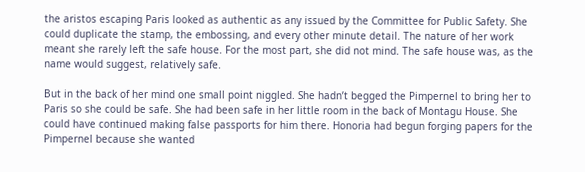the aristos escaping Paris looked as authentic as any issued by the Committee for Public Safety. She could duplicate the stamp, the embossing, and every other minute detail. The nature of her work meant she rarely left the safe house. For the most part, she did not mind. The safe house was, as the name would suggest, relatively safe.

But in the back of her mind one small point niggled. She hadn’t begged the Pimpernel to bring her to Paris so she could be safe. She had been safe in her little room in the back of Montagu House. She could have continued making false passports for him there. Honoria had begun forging papers for the Pimpernel because she wanted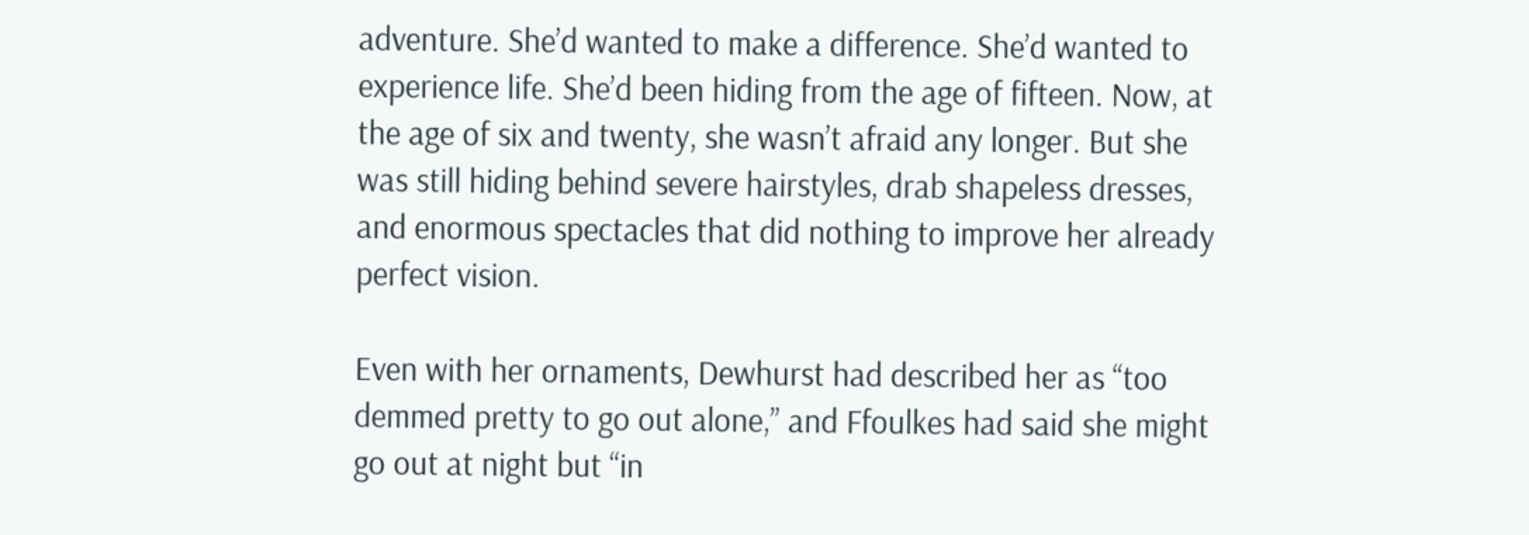adventure. She’d wanted to make a difference. She’d wanted to experience life. She’d been hiding from the age of fifteen. Now, at the age of six and twenty, she wasn’t afraid any longer. But she was still hiding behind severe hairstyles, drab shapeless dresses, and enormous spectacles that did nothing to improve her already perfect vision.

Even with her ornaments, Dewhurst had described her as “too demmed pretty to go out alone,” and Ffoulkes had said she might go out at night but “in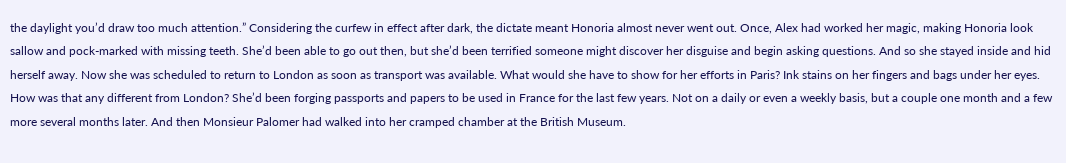the daylight you’d draw too much attention.” Considering the curfew in effect after dark, the dictate meant Honoria almost never went out. Once, Alex had worked her magic, making Honoria look sallow and pock-marked with missing teeth. She’d been able to go out then, but she’d been terrified someone might discover her disguise and begin asking questions. And so she stayed inside and hid herself away. Now she was scheduled to return to London as soon as transport was available. What would she have to show for her efforts in Paris? Ink stains on her fingers and bags under her eyes. How was that any different from London? She’d been forging passports and papers to be used in France for the last few years. Not on a daily or even a weekly basis, but a couple one month and a few more several months later. And then Monsieur Palomer had walked into her cramped chamber at the British Museum.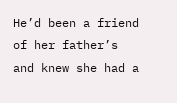He’d been a friend of her father’s and knew she had a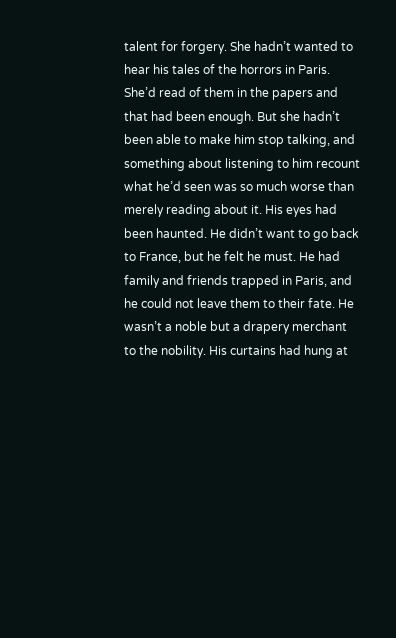talent for forgery. She hadn’t wanted to hear his tales of the horrors in Paris. She’d read of them in the papers and that had been enough. But she hadn’t been able to make him stop talking, and something about listening to him recount what he’d seen was so much worse than merely reading about it. His eyes had been haunted. He didn’t want to go back to France, but he felt he must. He had family and friends trapped in Paris, and he could not leave them to their fate. He wasn’t a noble but a drapery merchant to the nobility. His curtains had hung at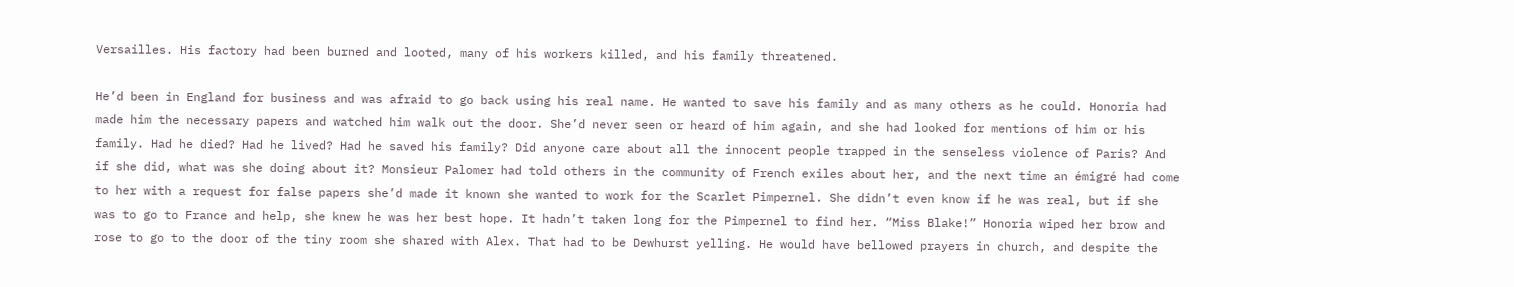Versailles. His factory had been burned and looted, many of his workers killed, and his family threatened.

He’d been in England for business and was afraid to go back using his real name. He wanted to save his family and as many others as he could. Honoria had made him the necessary papers and watched him walk out the door. She’d never seen or heard of him again, and she had looked for mentions of him or his family. Had he died? Had he lived? Had he saved his family? Did anyone care about all the innocent people trapped in the senseless violence of Paris? And if she did, what was she doing about it? Monsieur Palomer had told others in the community of French exiles about her, and the next time an émigré had come to her with a request for false papers she’d made it known she wanted to work for the Scarlet Pimpernel. She didn’t even know if he was real, but if she was to go to France and help, she knew he was her best hope. It hadn’t taken long for the Pimpernel to find her. “Miss Blake!” Honoria wiped her brow and rose to go to the door of the tiny room she shared with Alex. That had to be Dewhurst yelling. He would have bellowed prayers in church, and despite the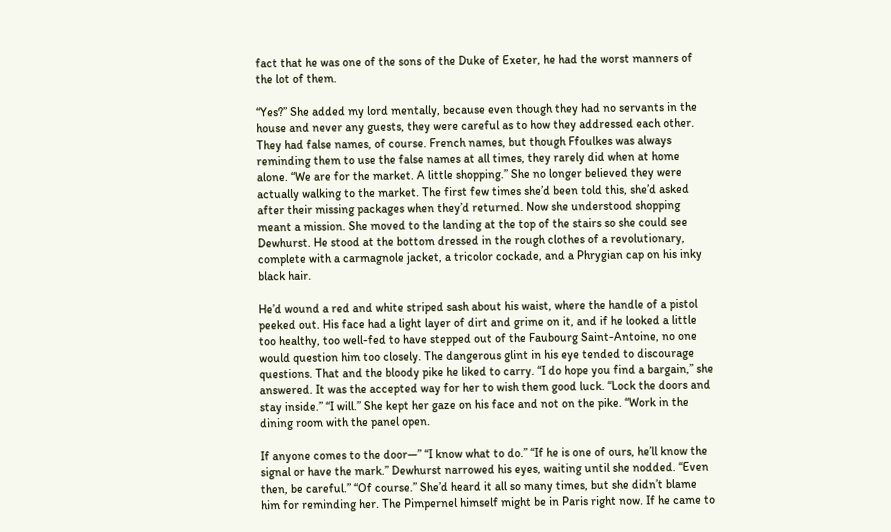fact that he was one of the sons of the Duke of Exeter, he had the worst manners of the lot of them.

“Yes?” She added my lord mentally, because even though they had no servants in the house and never any guests, they were careful as to how they addressed each other. They had false names, of course. French names, but though Ffoulkes was always reminding them to use the false names at all times, they rarely did when at home alone. “We are for the market. A little shopping.” She no longer believed they were actually walking to the market. The first few times she’d been told this, she’d asked after their missing packages when they’d returned. Now she understood shopping meant a mission. She moved to the landing at the top of the stairs so she could see Dewhurst. He stood at the bottom dressed in the rough clothes of a revolutionary, complete with a carmagnole jacket, a tricolor cockade, and a Phrygian cap on his inky black hair.

He’d wound a red and white striped sash about his waist, where the handle of a pistol peeked out. His face had a light layer of dirt and grime on it, and if he looked a little too healthy, too well-fed to have stepped out of the Faubourg Saint-Antoine, no one would question him too closely. The dangerous glint in his eye tended to discourage questions. That and the bloody pike he liked to carry. “I do hope you find a bargain,” she answered. It was the accepted way for her to wish them good luck. “Lock the doors and stay inside.” “I will.” She kept her gaze on his face and not on the pike. “Work in the dining room with the panel open.

If anyone comes to the door—” “I know what to do.” “If he is one of ours, he’ll know the signal or have the mark.” Dewhurst narrowed his eyes, waiting until she nodded. “Even then, be careful.” “Of course.” She’d heard it all so many times, but she didn’t blame him for reminding her. The Pimpernel himself might be in Paris right now. If he came to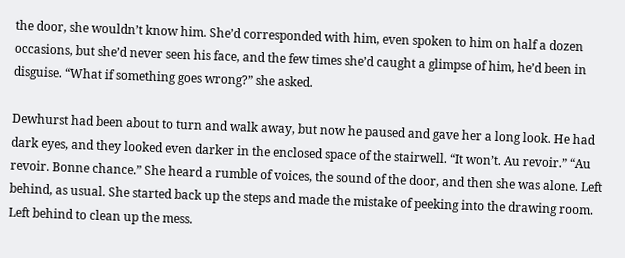the door, she wouldn’t know him. She’d corresponded with him, even spoken to him on half a dozen occasions, but she’d never seen his face, and the few times she’d caught a glimpse of him, he’d been in disguise. “What if something goes wrong?” she asked.

Dewhurst had been about to turn and walk away, but now he paused and gave her a long look. He had dark eyes, and they looked even darker in the enclosed space of the stairwell. “It won’t. Au revoir.” “Au revoir. Bonne chance.” She heard a rumble of voices, the sound of the door, and then she was alone. Left behind, as usual. She started back up the steps and made the mistake of peeking into the drawing room. Left behind to clean up the mess.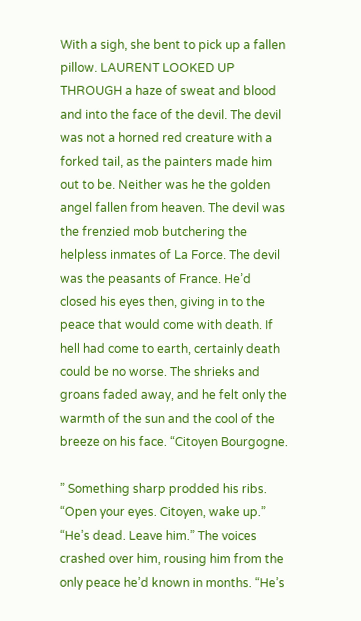With a sigh, she bent to pick up a fallen pillow. LAURENT LOOKED UP THROUGH a haze of sweat and blood and into the face of the devil. The devil was not a horned red creature with a forked tail, as the painters made him out to be. Neither was he the golden angel fallen from heaven. The devil was the frenzied mob butchering the helpless inmates of La Force. The devil was the peasants of France. He’d closed his eyes then, giving in to the peace that would come with death. If hell had come to earth, certainly death could be no worse. The shrieks and groans faded away, and he felt only the warmth of the sun and the cool of the breeze on his face. “Citoyen Bourgogne.

” Something sharp prodded his ribs. “Open your eyes. Citoyen, wake up.” “He’s dead. Leave him.” The voices crashed over him, rousing him from the only peace he’d known in months. “He’s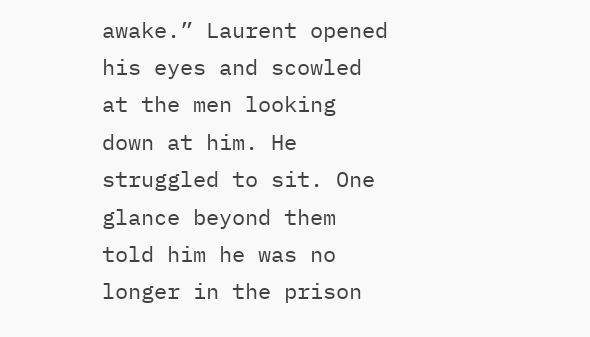awake.” Laurent opened his eyes and scowled at the men looking down at him. He struggled to sit. One glance beyond them told him he was no longer in the prison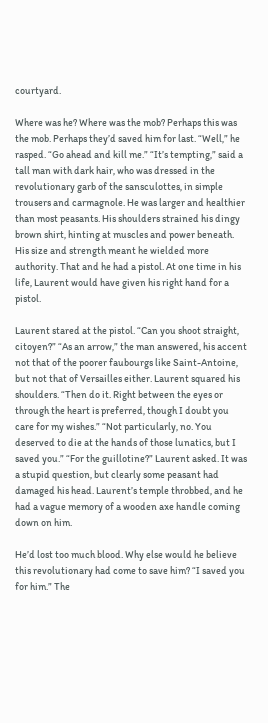courtyard.

Where was he? Where was the mob? Perhaps this was the mob. Perhaps they’d saved him for last. “Well,” he rasped. “Go ahead and kill me.” “It’s tempting,” said a tall man with dark hair, who was dressed in the revolutionary garb of the sansculottes, in simple trousers and carmagnole. He was larger and healthier than most peasants. His shoulders strained his dingy brown shirt, hinting at muscles and power beneath. His size and strength meant he wielded more authority. That and he had a pistol. At one time in his life, Laurent would have given his right hand for a pistol.

Laurent stared at the pistol. “Can you shoot straight, citoyen?” “As an arrow,” the man answered, his accent not that of the poorer faubourgs like Saint-Antoine, but not that of Versailles either. Laurent squared his shoulders. “Then do it. Right between the eyes or through the heart is preferred, though I doubt you care for my wishes.” “Not particularly, no. You deserved to die at the hands of those lunatics, but I saved you.” “For the guillotine?” Laurent asked. It was a stupid question, but clearly some peasant had damaged his head. Laurent’s temple throbbed, and he had a vague memory of a wooden axe handle coming down on him.

He’d lost too much blood. Why else would he believe this revolutionary had come to save him? “I saved you for him.” The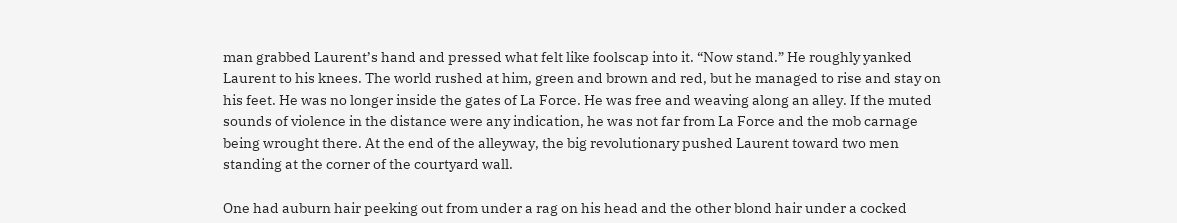man grabbed Laurent’s hand and pressed what felt like foolscap into it. “Now stand.” He roughly yanked Laurent to his knees. The world rushed at him, green and brown and red, but he managed to rise and stay on his feet. He was no longer inside the gates of La Force. He was free and weaving along an alley. If the muted sounds of violence in the distance were any indication, he was not far from La Force and the mob carnage being wrought there. At the end of the alleyway, the big revolutionary pushed Laurent toward two men standing at the corner of the courtyard wall.

One had auburn hair peeking out from under a rag on his head and the other blond hair under a cocked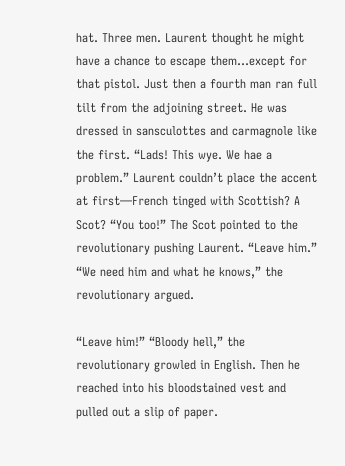hat. Three men. Laurent thought he might have a chance to escape them…except for that pistol. Just then a fourth man ran full tilt from the adjoining street. He was dressed in sansculottes and carmagnole like the first. “Lads! This wye. We hae a problem.” Laurent couldn’t place the accent at first—French tinged with Scottish? A Scot? “You too!” The Scot pointed to the revolutionary pushing Laurent. “Leave him.” “We need him and what he knows,” the revolutionary argued.

“Leave him!” “Bloody hell,” the revolutionary growled in English. Then he reached into his bloodstained vest and pulled out a slip of paper.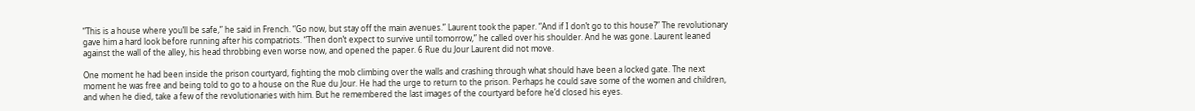“This is a house where you’ll be safe,” he said in French. “Go now, but stay off the main avenues.” Laurent took the paper. “And if I don’t go to this house?” The revolutionary gave him a hard look before running after his compatriots. “Then don’t expect to survive until tomorrow,” he called over his shoulder. And he was gone. Laurent leaned against the wall of the alley, his head throbbing even worse now, and opened the paper. 6 Rue du Jour Laurent did not move.

One moment he had been inside the prison courtyard, fighting the mob climbing over the walls and crashing through what should have been a locked gate. The next moment he was free and being told to go to a house on the Rue du Jour. He had the urge to return to the prison. Perhaps he could save some of the women and children, and when he died, take a few of the revolutionaries with him. But he remembered the last images of the courtyard before he’d closed his eyes.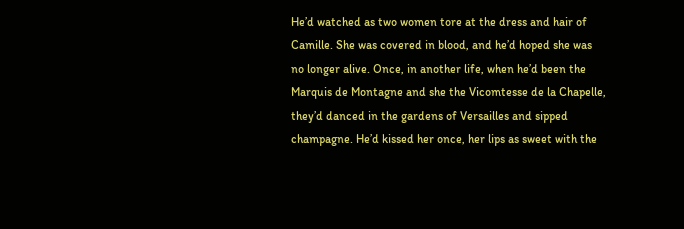He’d watched as two women tore at the dress and hair of Camille. She was covered in blood, and he’d hoped she was no longer alive. Once, in another life, when he’d been the Marquis de Montagne and she the Vicomtesse de la Chapelle, they’d danced in the gardens of Versailles and sipped champagne. He’d kissed her once, her lips as sweet with the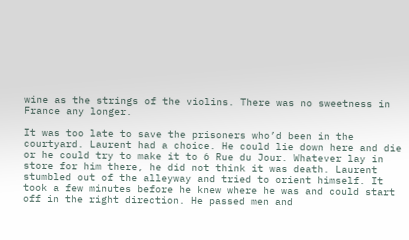wine as the strings of the violins. There was no sweetness in France any longer.

It was too late to save the prisoners who’d been in the courtyard. Laurent had a choice. He could lie down here and die or he could try to make it to 6 Rue du Jour. Whatever lay in store for him there, he did not think it was death. Laurent stumbled out of the alleyway and tried to orient himself. It took a few minutes before he knew where he was and could start off in the right direction. He passed men and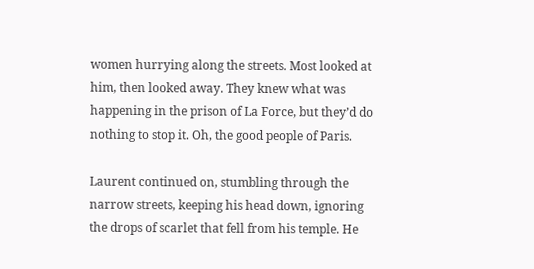women hurrying along the streets. Most looked at him, then looked away. They knew what was happening in the prison of La Force, but they’d do nothing to stop it. Oh, the good people of Paris.

Laurent continued on, stumbling through the narrow streets, keeping his head down, ignoring the drops of scarlet that fell from his temple. He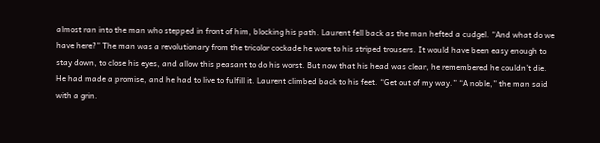almost ran into the man who stepped in front of him, blocking his path. Laurent fell back as the man hefted a cudgel. “And what do we have here?” The man was a revolutionary from the tricolor cockade he wore to his striped trousers. It would have been easy enough to stay down, to close his eyes, and allow this peasant to do his worst. But now that his head was clear, he remembered he couldn’t die. He had made a promise, and he had to live to fulfill it. Laurent climbed back to his feet. “Get out of my way.” “A noble,” the man said with a grin.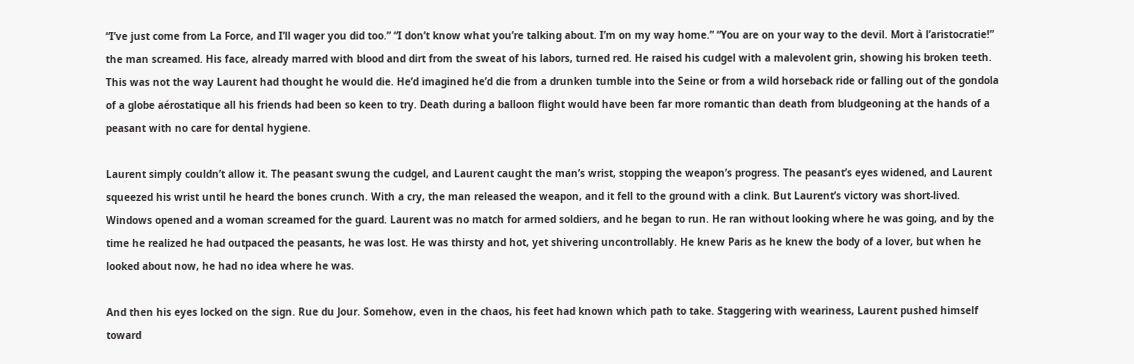“I’ve just come from La Force, and I’ll wager you did too.” “I don’t know what you’re talking about. I’m on my way home.” “You are on your way to the devil. Mort à l’aristocratie!” the man screamed. His face, already marred with blood and dirt from the sweat of his labors, turned red. He raised his cudgel with a malevolent grin, showing his broken teeth. This was not the way Laurent had thought he would die. He’d imagined he’d die from a drunken tumble into the Seine or from a wild horseback ride or falling out of the gondola of a globe aérostatique all his friends had been so keen to try. Death during a balloon flight would have been far more romantic than death from bludgeoning at the hands of a peasant with no care for dental hygiene.

Laurent simply couldn’t allow it. The peasant swung the cudgel, and Laurent caught the man’s wrist, stopping the weapon’s progress. The peasant’s eyes widened, and Laurent squeezed his wrist until he heard the bones crunch. With a cry, the man released the weapon, and it fell to the ground with a clink. But Laurent’s victory was short-lived. Windows opened and a woman screamed for the guard. Laurent was no match for armed soldiers, and he began to run. He ran without looking where he was going, and by the time he realized he had outpaced the peasants, he was lost. He was thirsty and hot, yet shivering uncontrollably. He knew Paris as he knew the body of a lover, but when he looked about now, he had no idea where he was.

And then his eyes locked on the sign. Rue du Jour. Somehow, even in the chaos, his feet had known which path to take. Staggering with weariness, Laurent pushed himself toward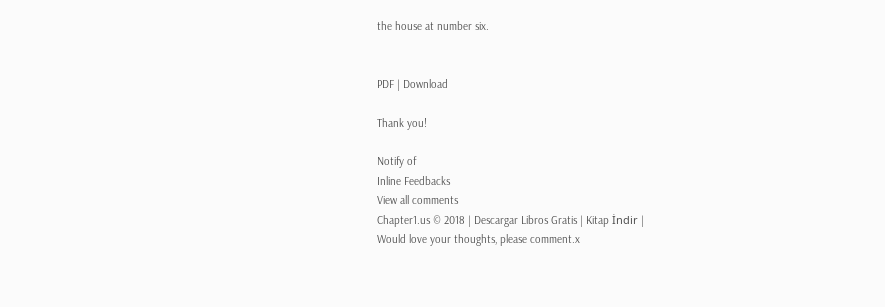the house at number six.


PDF | Download

Thank you!

Notify of
Inline Feedbacks
View all comments
Chapter1.us © 2018 | Descargar Libros Gratis | Kitap İndir |
Would love your thoughts, please comment.x